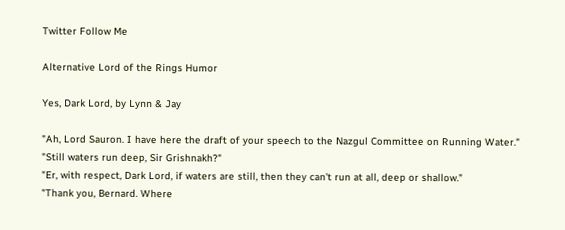Twitter Follow Me

Alternative Lord of the Rings Humor

Yes, Dark Lord, by Lynn & Jay

"Ah, Lord Sauron. I have here the draft of your speech to the Nazgul Committee on Running Water."
"Still waters run deep, Sir Grishnakh?"
"Er, with respect, Dark Lord, if waters are still, then they can't run at all, deep or shallow."
"Thank you, Bernard. Where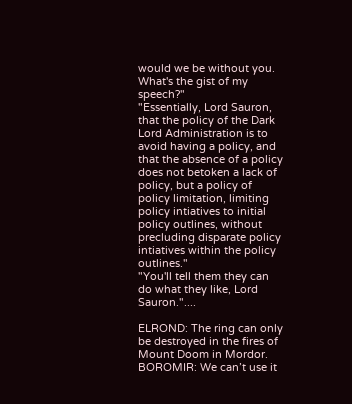would we be without you. What's the gist of my speech?"
"Essentially, Lord Sauron, that the policy of the Dark Lord Administration is to avoid having a policy, and that the absence of a policy does not betoken a lack of policy, but a policy of policy limitation, limiting policy intiatives to initial policy outlines, without precluding disparate policy intiatives within the policy outlines."
"You'll tell them they can do what they like, Lord Sauron."....

ELROND: The ring can only be destroyed in the fires of Mount Doom in Mordor.
BOROMIR: We can’t use it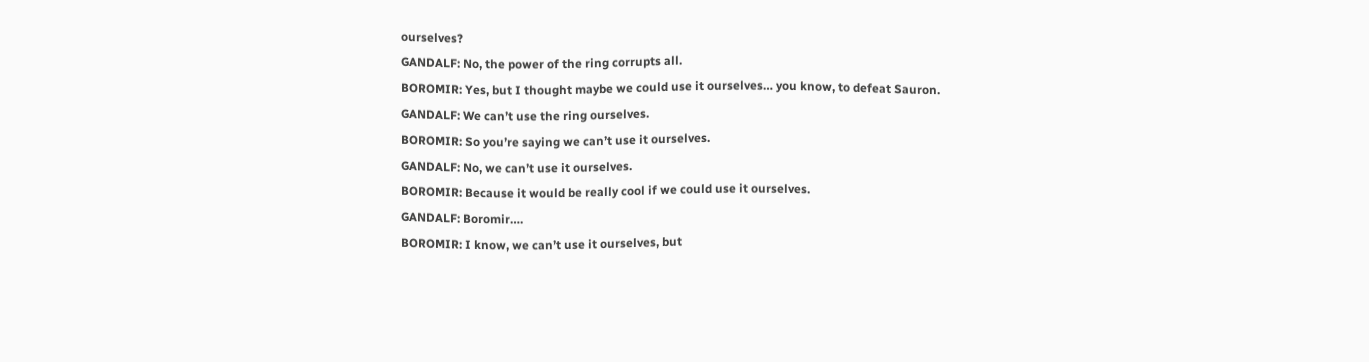ourselves?
GANDALF: No, the power of the ring corrupts all.
BOROMIR: Yes, but I thought maybe we could use it ourselves… you know, to defeat Sauron.
GANDALF: We can’t use the ring ourselves.
BOROMIR: So you’re saying we can’t use it ourselves.
GANDALF: No, we can’t use it ourselves.
BOROMIR: Because it would be really cool if we could use it ourselves.
GANDALF: Boromir….
BOROMIR: I know, we can’t use it ourselves, but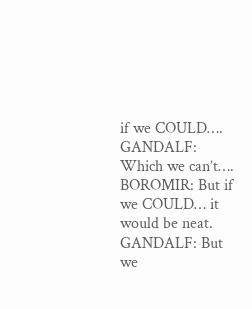if we COULD….
GANDALF: Which we can’t….
BOROMIR: But if we COULD… it would be neat.
GANDALF: But we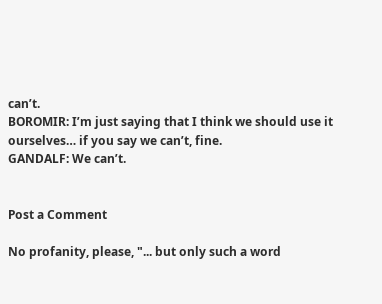can’t.
BOROMIR: I’m just saying that I think we should use it ourselves… if you say we can’t, fine.
GANDALF: We can’t.


Post a Comment

No profanity, please, "... but only such a word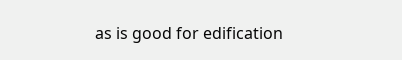as is good for edification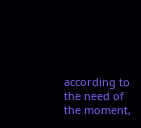according to the need of the moment,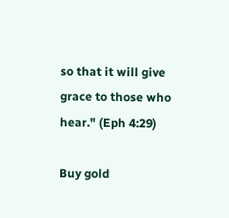so that it will give grace to those who hear." (Eph 4:29)

Buy gold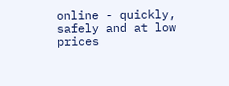online - quickly, safely and at low prices